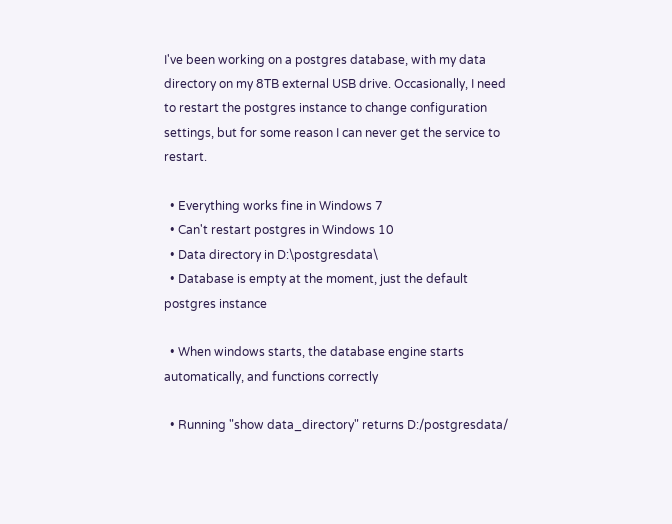I've been working on a postgres database, with my data directory on my 8TB external USB drive. Occasionally, I need to restart the postgres instance to change configuration settings, but for some reason I can never get the service to restart.

  • Everything works fine in Windows 7
  • Can't restart postgres in Windows 10
  • Data directory in D:\postgresdata\
  • Database is empty at the moment, just the default postgres instance

  • When windows starts, the database engine starts automatically, and functions correctly

  • Running "show data_directory" returns D:/postgresdata/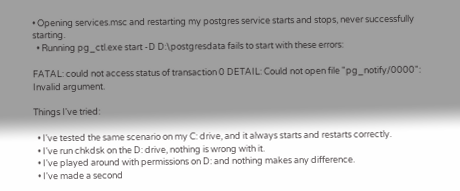• Opening services.msc and restarting my postgres service starts and stops, never successfully starting.
  • Running pg_ctl.exe start -D D:\postgresdata fails to start with these errors:

FATAL: could not access status of transaction 0 DETAIL: Could not open file "pg_notify/0000": Invalid argument.

Things I've tried:

  • I've tested the same scenario on my C: drive, and it always starts and restarts correctly.
  • I've run chkdsk on the D: drive, nothing is wrong with it.
  • I've played around with permissions on D: and nothing makes any difference.
  • I've made a second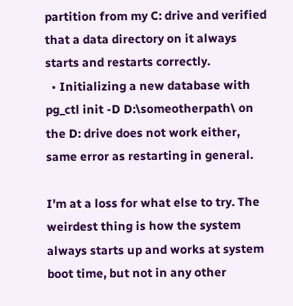partition from my C: drive and verified that a data directory on it always starts and restarts correctly.
  • Initializing a new database with pg_ctl init -D D:\someotherpath\ on the D: drive does not work either, same error as restarting in general.

I'm at a loss for what else to try. The weirdest thing is how the system always starts up and works at system boot time, but not in any other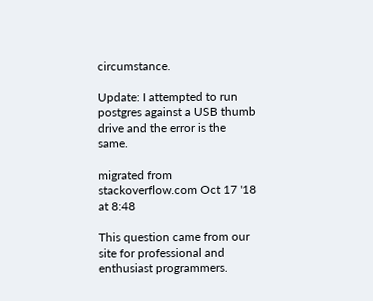circumstance.

Update: I attempted to run postgres against a USB thumb drive and the error is the same.

migrated from stackoverflow.com Oct 17 '18 at 8:48

This question came from our site for professional and enthusiast programmers.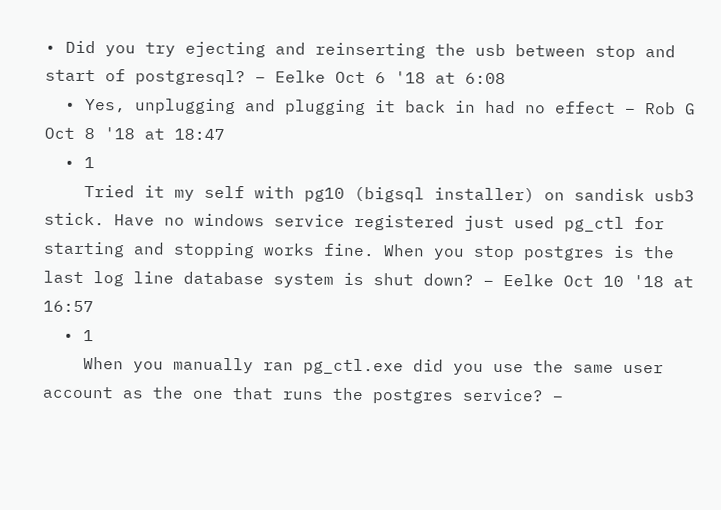• Did you try ejecting and reinserting the usb between stop and start of postgresql? – Eelke Oct 6 '18 at 6:08
  • Yes, unplugging and plugging it back in had no effect – Rob G Oct 8 '18 at 18:47
  • 1
    Tried it my self with pg10 (bigsql installer) on sandisk usb3 stick. Have no windows service registered just used pg_ctl for starting and stopping works fine. When you stop postgres is the last log line database system is shut down? – Eelke Oct 10 '18 at 16:57
  • 1
    When you manually ran pg_ctl.exe did you use the same user account as the one that runs the postgres service? –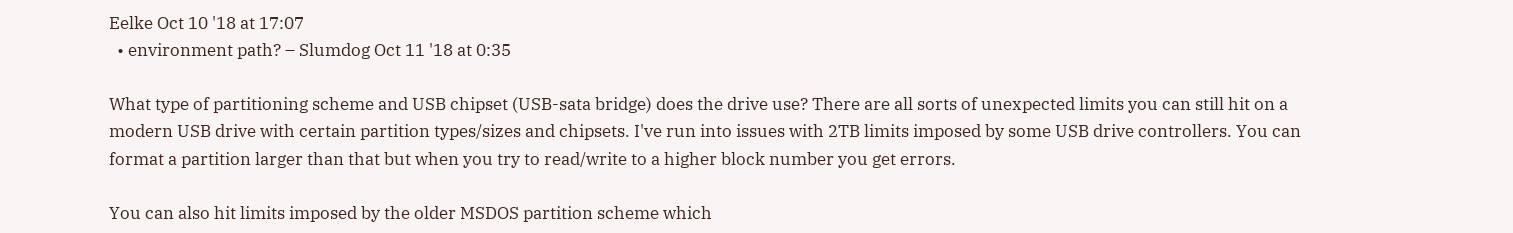Eelke Oct 10 '18 at 17:07
  • environment path? – Slumdog Oct 11 '18 at 0:35

What type of partitioning scheme and USB chipset (USB-sata bridge) does the drive use? There are all sorts of unexpected limits you can still hit on a modern USB drive with certain partition types/sizes and chipsets. I've run into issues with 2TB limits imposed by some USB drive controllers. You can format a partition larger than that but when you try to read/write to a higher block number you get errors.

You can also hit limits imposed by the older MSDOS partition scheme which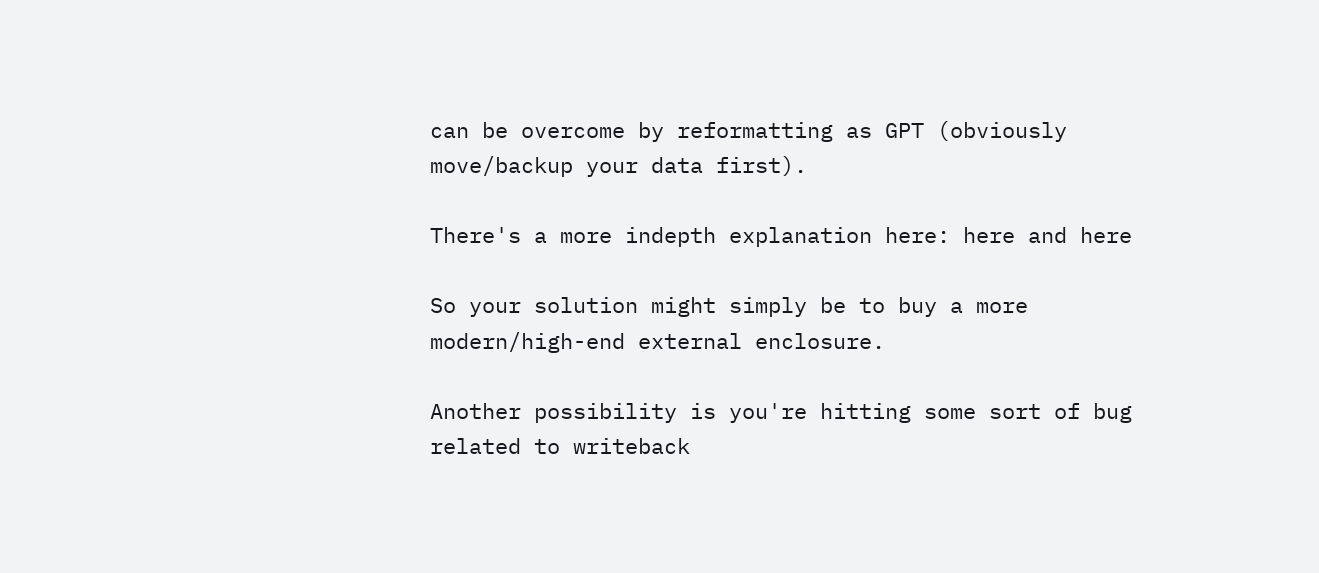can be overcome by reformatting as GPT (obviously move/backup your data first).

There's a more indepth explanation here: here and here

So your solution might simply be to buy a more modern/high-end external enclosure.

Another possibility is you're hitting some sort of bug related to writeback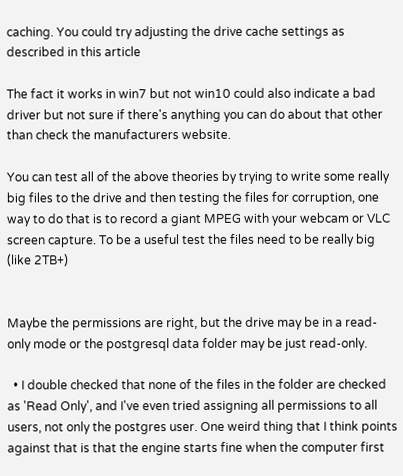caching. You could try adjusting the drive cache settings as described in this article

The fact it works in win7 but not win10 could also indicate a bad driver but not sure if there's anything you can do about that other than check the manufacturers website.

You can test all of the above theories by trying to write some really big files to the drive and then testing the files for corruption, one way to do that is to record a giant MPEG with your webcam or VLC screen capture. To be a useful test the files need to be really big (like 2TB+)


Maybe the permissions are right, but the drive may be in a read-only mode or the postgresql data folder may be just read-only.

  • I double checked that none of the files in the folder are checked as 'Read Only', and I've even tried assigning all permissions to all users, not only the postgres user. One weird thing that I think points against that is that the engine starts fine when the computer first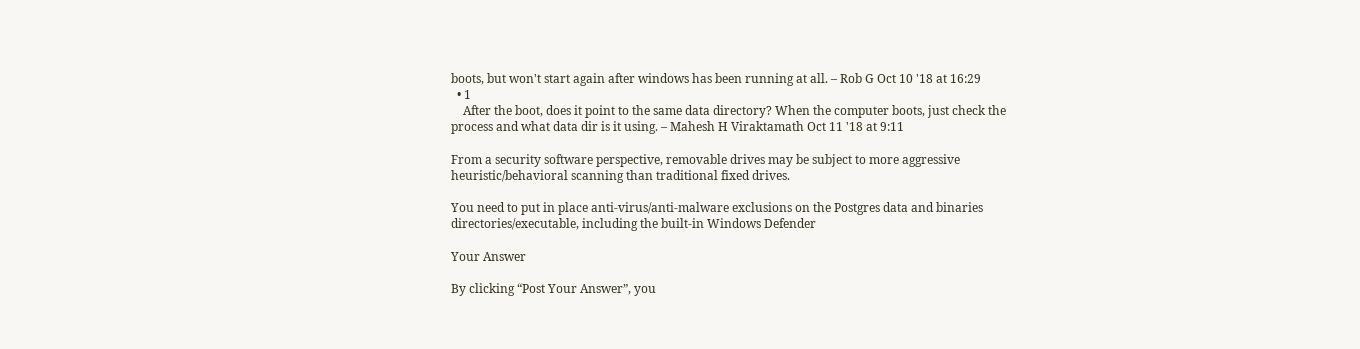boots, but won't start again after windows has been running at all. – Rob G Oct 10 '18 at 16:29
  • 1
    After the boot, does it point to the same data directory? When the computer boots, just check the process and what data dir is it using. – Mahesh H Viraktamath Oct 11 '18 at 9:11

From a security software perspective, removable drives may be subject to more aggressive heuristic/behavioral scanning than traditional fixed drives.

You need to put in place anti-virus/anti-malware exclusions on the Postgres data and binaries directories/executable, including the built-in Windows Defender

Your Answer

By clicking “Post Your Answer”, you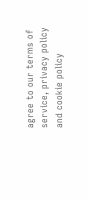agree to our terms of service, privacy policy and cookie policy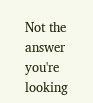Not the answer you're looking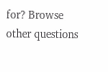for? Browse other questions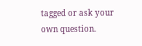tagged or ask your own question.